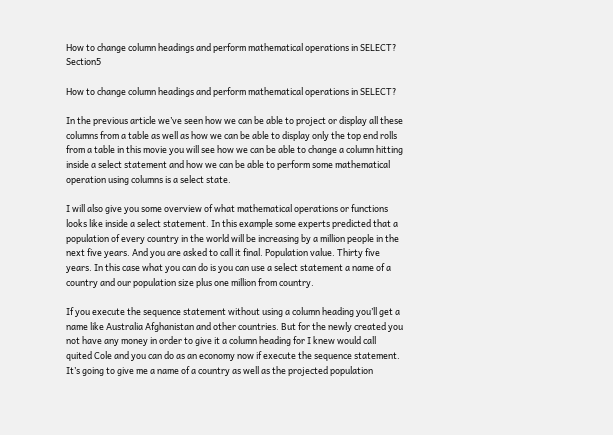How to change column headings and perform mathematical operations in SELECT? Section5

How to change column headings and perform mathematical operations in SELECT?

In the previous article we’ve seen how we can be able to project or display all these columns from a table as well as how we can be able to display only the top end rolls from a table in this movie you will see how we can be able to change a column hitting inside a select statement and how we can be able to perform some mathematical operation using columns is a select state.

I will also give you some overview of what mathematical operations or functions looks like inside a select statement. In this example some experts predicted that a population of every country in the world will be increasing by a million people in the next five years. And you are asked to call it final. Population value. Thirty five years. In this case what you can do is you can use a select statement a name of a country and our population size plus one million from country.

If you execute the sequence statement without using a column heading you’ll get a name like Australia Afghanistan and other countries. But for the newly created you not have any money in order to give it a column heading for I knew would call quited Cole and you can do as an economy now if execute the sequence statement. It’s going to give me a name of a country as well as the projected population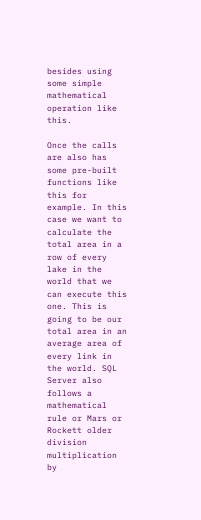besides using some simple mathematical operation like this.

Once the calls are also has some pre-built functions like this for example. In this case we want to calculate the total area in a row of every lake in the world that we can execute this one. This is going to be our total area in an average area of every link in the world. SQL Server also follows a mathematical rule or Mars or Rockett older division multiplication by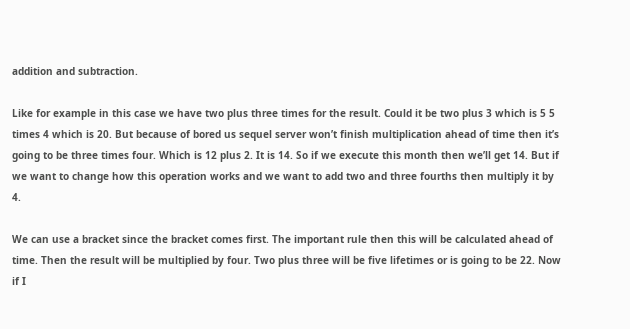addition and subtraction.

Like for example in this case we have two plus three times for the result. Could it be two plus 3 which is 5 5 times 4 which is 20. But because of bored us sequel server won’t finish multiplication ahead of time then it’s going to be three times four. Which is 12 plus 2. It is 14. So if we execute this month then we’ll get 14. But if we want to change how this operation works and we want to add two and three fourths then multiply it by 4.

We can use a bracket since the bracket comes first. The important rule then this will be calculated ahead of time. Then the result will be multiplied by four. Two plus three will be five lifetimes or is going to be 22. Now if I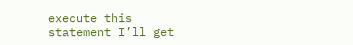execute this statement I’ll get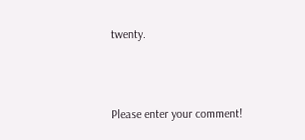twenty.



Please enter your comment!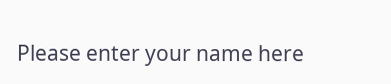Please enter your name here